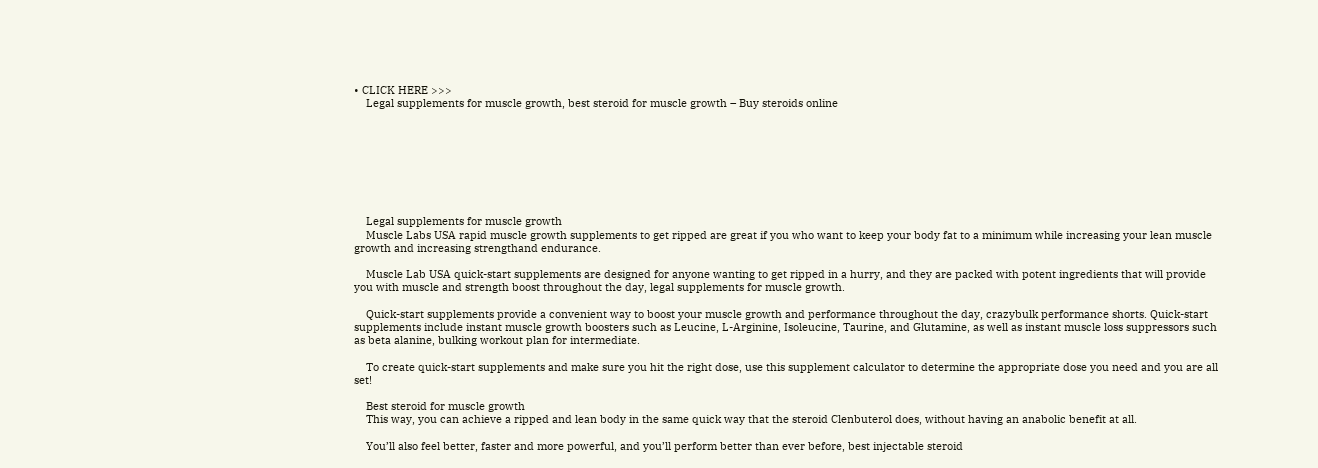• CLICK HERE >>>
    Legal supplements for muscle growth, best steroid for muscle growth – Buy steroids online








    Legal supplements for muscle growth
    Muscle Labs USA rapid muscle growth supplements to get ripped are great if you who want to keep your body fat to a minimum while increasing your lean muscle growth and increasing strengthand endurance.

    Muscle Lab USA quick-start supplements are designed for anyone wanting to get ripped in a hurry, and they are packed with potent ingredients that will provide you with muscle and strength boost throughout the day, legal supplements for muscle growth.

    Quick-start supplements provide a convenient way to boost your muscle growth and performance throughout the day, crazybulk performance shorts. Quick-start supplements include instant muscle growth boosters such as Leucine, L-Arginine, Isoleucine, Taurine, and Glutamine, as well as instant muscle loss suppressors such as beta alanine, bulking workout plan for intermediate.

    To create quick-start supplements and make sure you hit the right dose, use this supplement calculator to determine the appropriate dose you need and you are all set!

    Best steroid for muscle growth
    This way, you can achieve a ripped and lean body in the same quick way that the steroid Clenbuterol does, without having an anabolic benefit at all.

    You’ll also feel better, faster and more powerful, and you’ll perform better than ever before, best injectable steroid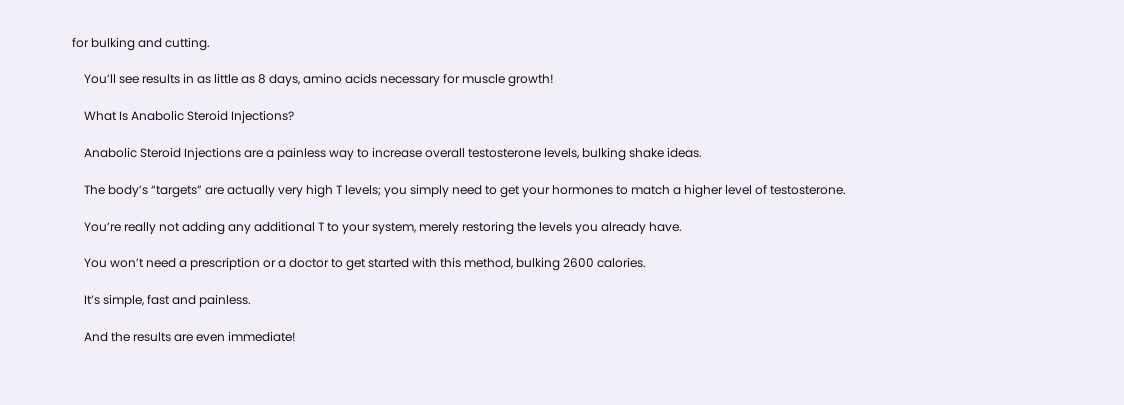for bulking and cutting.

    You’ll see results in as little as 8 days, amino acids necessary for muscle growth!

    What Is Anabolic Steroid Injections?

    Anabolic Steroid Injections are a painless way to increase overall testosterone levels, bulking shake ideas.

    The body’s “targets” are actually very high T levels; you simply need to get your hormones to match a higher level of testosterone.

    You’re really not adding any additional T to your system, merely restoring the levels you already have.

    You won’t need a prescription or a doctor to get started with this method, bulking 2600 calories.

    It’s simple, fast and painless.

    And the results are even immediate!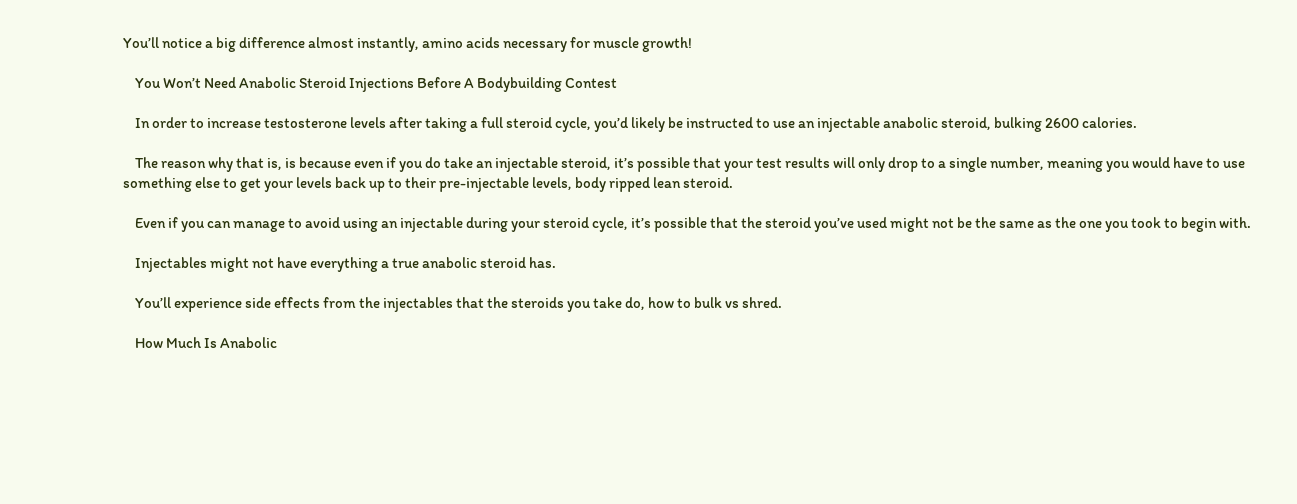You’ll notice a big difference almost instantly, amino acids necessary for muscle growth!

    You Won’t Need Anabolic Steroid Injections Before A Bodybuilding Contest

    In order to increase testosterone levels after taking a full steroid cycle, you’d likely be instructed to use an injectable anabolic steroid, bulking 2600 calories.

    The reason why that is, is because even if you do take an injectable steroid, it’s possible that your test results will only drop to a single number, meaning you would have to use something else to get your levels back up to their pre-injectable levels, body ripped lean steroid.

    Even if you can manage to avoid using an injectable during your steroid cycle, it’s possible that the steroid you’ve used might not be the same as the one you took to begin with.

    Injectables might not have everything a true anabolic steroid has.

    You’ll experience side effects from the injectables that the steroids you take do, how to bulk vs shred.

    How Much Is Anabolic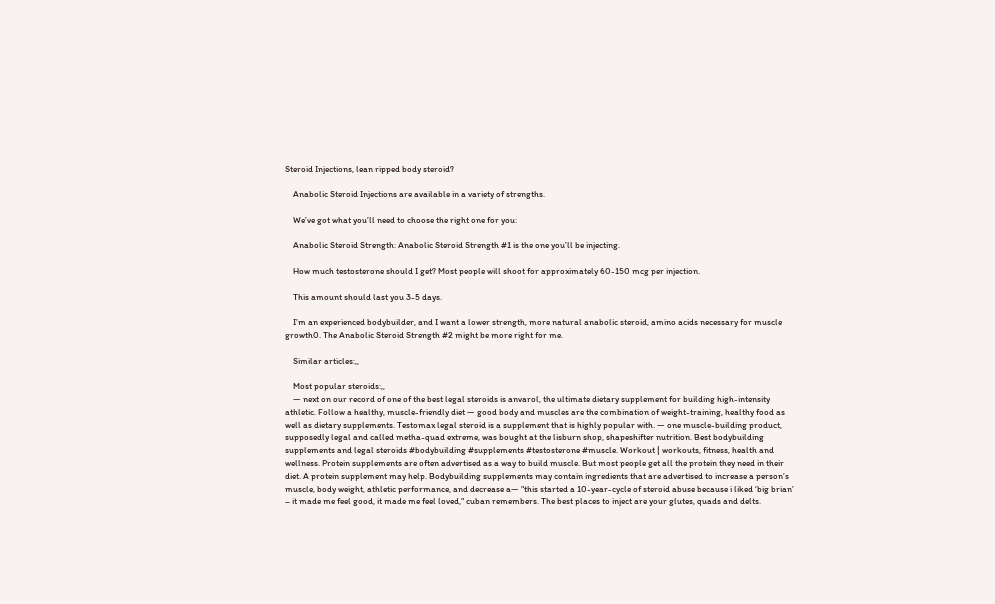Steroid Injections, lean ripped body steroid?

    Anabolic Steroid Injections are available in a variety of strengths.

    We’ve got what you’ll need to choose the right one for you:

    Anabolic Steroid Strength: Anabolic Steroid Strength #1 is the one you’ll be injecting.

    How much testosterone should I get? Most people will shoot for approximately 60-150 mcg per injection.

    This amount should last you 3-5 days.

    I’m an experienced bodybuilder, and I want a lower strength, more natural anabolic steroid, amino acids necessary for muscle growth0. The Anabolic Steroid Strength #2 might be more right for me.

    Similar articles:,,

    Most popular steroids:,,
    — next on our record of one of the best legal steroids is anvarol, the ultimate dietary supplement for building high-intensity athletic. Follow a healthy, muscle-friendly diet — good body and muscles are the combination of weight-training, healthy food as well as dietary supplements. Testomax legal steroid is a supplement that is highly popular with. — one muscle-building product, supposedly legal and called metha-quad extreme, was bought at the lisburn shop, shapeshifter nutrition. Best bodybuilding supplements and legal steroids #bodybuilding #supplements #testosterone #muscle. Workout | workouts, fitness, health and wellness. Protein supplements are often advertised as a way to build muscle. But most people get all the protein they need in their diet. A protein supplement may help. Bodybuilding supplements may contain ingredients that are advertised to increase a person’s muscle, body weight, athletic performance, and decrease a— "this started a 10-year-cycle of steroid abuse because i liked ‘big brian’ – it made me feel good, it made me feel loved," cuban remembers. The best places to inject are your glutes, quads and delts.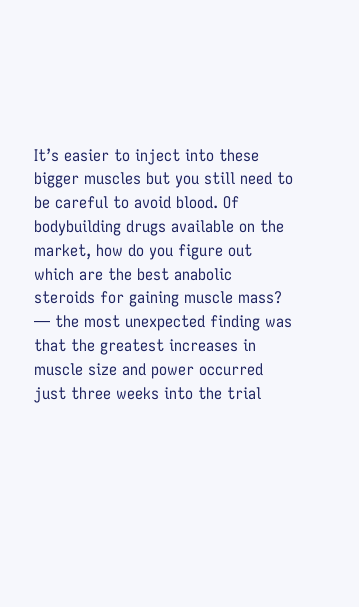It’s easier to inject into these bigger muscles but you still need to be careful to avoid blood. Of bodybuilding drugs available on the market, how do you figure out which are the best anabolic steroids for gaining muscle mass? — the most unexpected finding was that the greatest increases in muscle size and power occurred just three weeks into the trial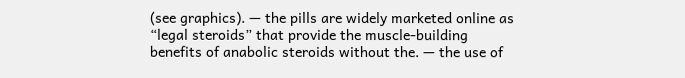(see graphics). — the pills are widely marketed online as “legal steroids” that provide the muscle-building benefits of anabolic steroids without the. — the use of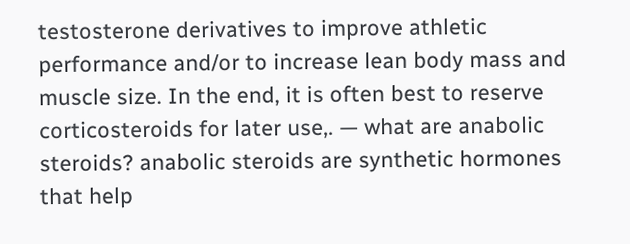testosterone derivatives to improve athletic performance and/or to increase lean body mass and muscle size. In the end, it is often best to reserve corticosteroids for later use,. — what are anabolic steroids? anabolic steroids are synthetic hormones that help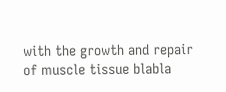with the growth and repair of muscle tissue blabla